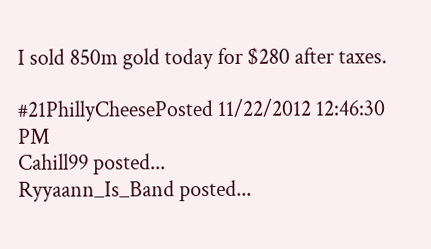I sold 850m gold today for $280 after taxes.

#21PhillyCheesePosted 11/22/2012 12:46:30 PM
Cahill99 posted...
Ryyaann_Is_Band posted...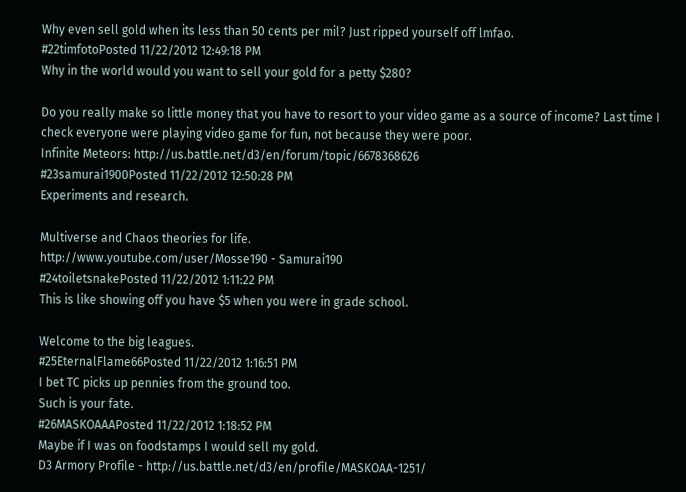Why even sell gold when its less than 50 cents per mil? Just ripped yourself off lmfao.
#22timfotoPosted 11/22/2012 12:49:18 PM
Why in the world would you want to sell your gold for a petty $280?

Do you really make so little money that you have to resort to your video game as a source of income? Last time I check everyone were playing video game for fun, not because they were poor.
Infinite Meteors: http://us.battle.net/d3/en/forum/topic/6678368626
#23samurai1900Posted 11/22/2012 12:50:28 PM
Experiments and research.

Multiverse and Chaos theories for life.
http://www.youtube.com/user/Mosse190 - Samurai190
#24toiletsnakePosted 11/22/2012 1:11:22 PM
This is like showing off you have $5 when you were in grade school.

Welcome to the big leagues.
#25EternalFlame66Posted 11/22/2012 1:16:51 PM
I bet TC picks up pennies from the ground too.
Such is your fate.
#26MASKOAAAPosted 11/22/2012 1:18:52 PM
Maybe if I was on foodstamps I would sell my gold.
D3 Armory Profile - http://us.battle.net/d3/en/profile/MASKOAA-1251/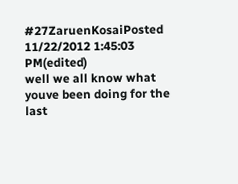#27ZaruenKosaiPosted 11/22/2012 1:45:03 PM(edited)
well we all know what youve been doing for the last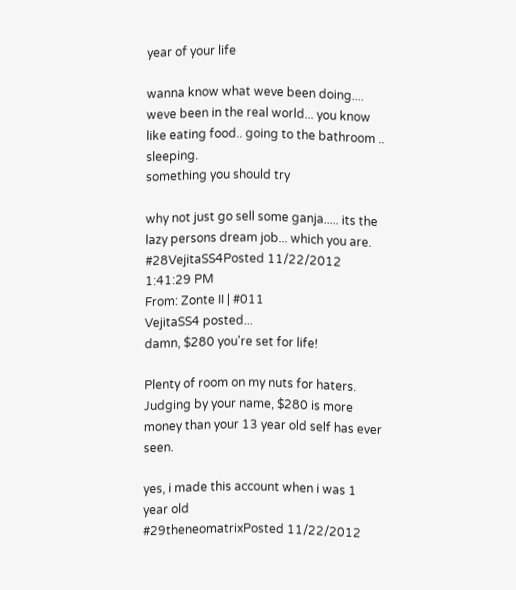year of your life

wanna know what weve been doing....
weve been in the real world... you know like eating food.. going to the bathroom .. sleeping.
something you should try

why not just go sell some ganja..... its the lazy persons dream job... which you are.
#28VejitaSS4Posted 11/22/2012 1:41:29 PM
From: Zonte II | #011
VejitaSS4 posted...
damn, $280 you're set for life!

Plenty of room on my nuts for haters. Judging by your name, $280 is more money than your 13 year old self has ever seen.

yes, i made this account when i was 1 year old
#29theneomatrixPosted 11/22/2012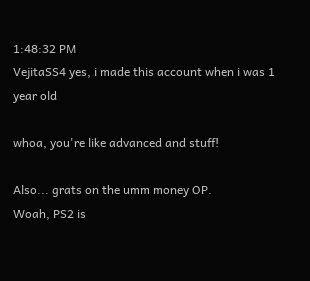1:48:32 PM
VejitaSS4 yes, i made this account when i was 1 year old

whoa, you're like advanced and stuff!

Also... grats on the umm money OP.
Woah, PS2 is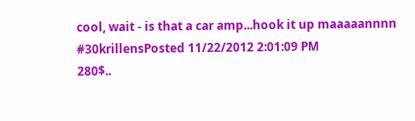cool, wait - is that a car amp...hook it up maaaaannnn
#30krillensPosted 11/22/2012 2:01:09 PM
280$..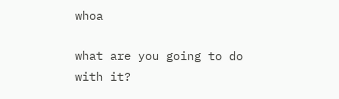whoa

what are you going to do with it?